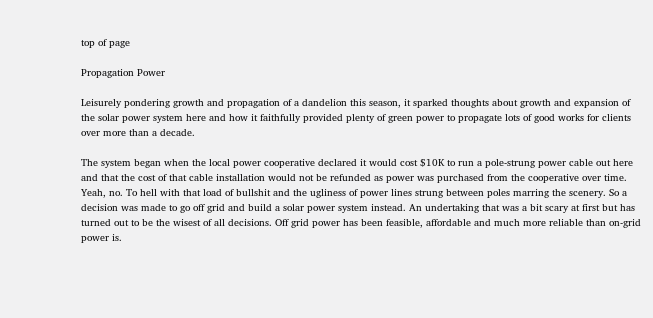top of page

Propagation Power

Leisurely pondering growth and propagation of a dandelion this season, it sparked thoughts about growth and expansion of the solar power system here and how it faithfully provided plenty of green power to propagate lots of good works for clients over more than a decade.

The system began when the local power cooperative declared it would cost $10K to run a pole-strung power cable out here and that the cost of that cable installation would not be refunded as power was purchased from the cooperative over time. Yeah, no. To hell with that load of bullshit and the ugliness of power lines strung between poles marring the scenery. So a decision was made to go off grid and build a solar power system instead. An undertaking that was a bit scary at first but has turned out to be the wisest of all decisions. Off grid power has been feasible, affordable and much more reliable than on-grid power is.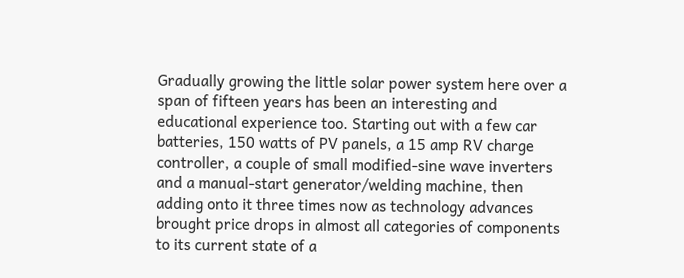Gradually growing the little solar power system here over a span of fifteen years has been an interesting and educational experience too. Starting out with a few car batteries, 150 watts of PV panels, a 15 amp RV charge controller, a couple of small modified-sine wave inverters and a manual-start generator/welding machine, then adding onto it three times now as technology advances brought price drops in almost all categories of components to its current state of a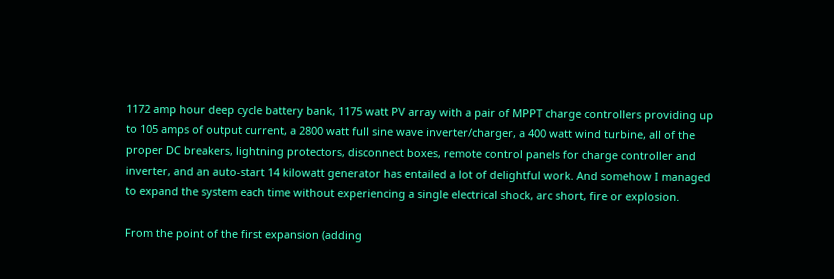1172 amp hour deep cycle battery bank, 1175 watt PV array with a pair of MPPT charge controllers providing up to 105 amps of output current, a 2800 watt full sine wave inverter/charger, a 400 watt wind turbine, all of the proper DC breakers, lightning protectors, disconnect boxes, remote control panels for charge controller and inverter, and an auto-start 14 kilowatt generator has entailed a lot of delightful work. And somehow I managed to expand the system each time without experiencing a single electrical shock, arc short, fire or explosion.

From the point of the first expansion (adding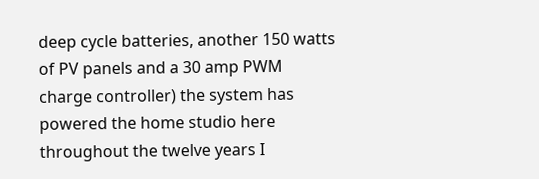deep cycle batteries, another 150 watts of PV panels and a 30 amp PWM charge controller) the system has powered the home studio here throughout the twelve years I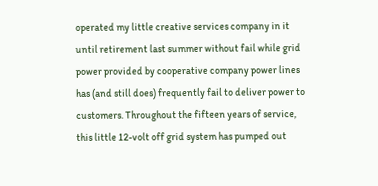operated my little creative services company in it until retirement last summer without fail while grid power provided by cooperative company power lines has (and still does) frequently fail to deliver power to customers. Throughout the fifteen years of service, this little 12-volt off grid system has pumped out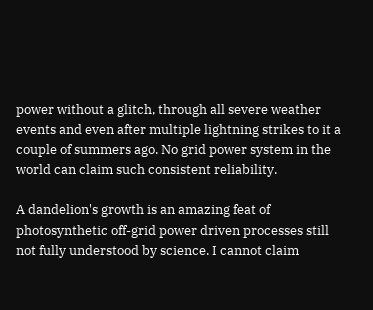power without a glitch, through all severe weather events and even after multiple lightning strikes to it a couple of summers ago. No grid power system in the world can claim such consistent reliability.

A dandelion's growth is an amazing feat of photosynthetic off-grid power driven processes still not fully understood by science. I cannot claim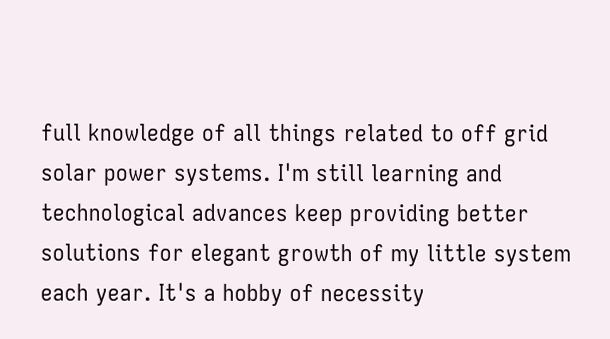full knowledge of all things related to off grid solar power systems. I'm still learning and technological advances keep providing better solutions for elegant growth of my little system each year. It's a hobby of necessity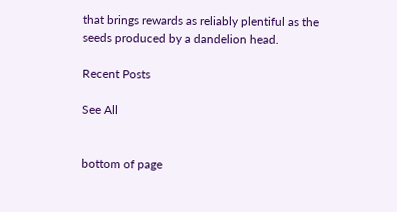that brings rewards as reliably plentiful as the seeds produced by a dandelion head.

Recent Posts

See All


bottom of page